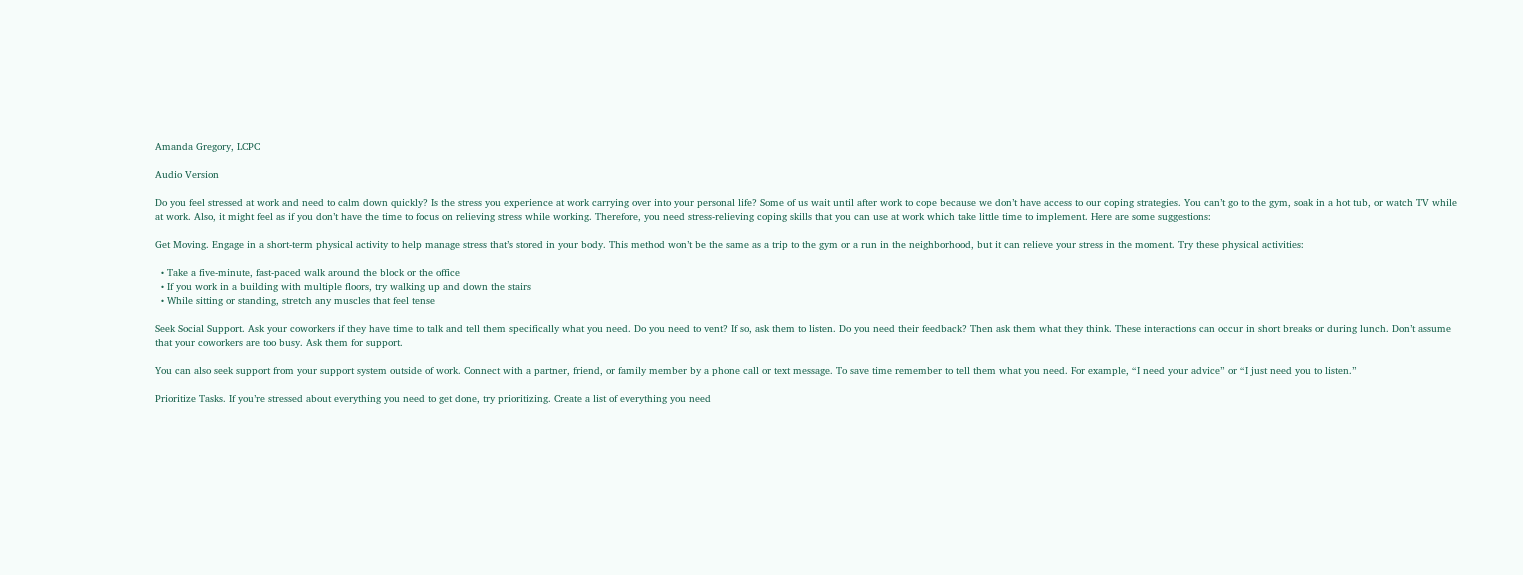Amanda Gregory, LCPC

Audio Version

Do you feel stressed at work and need to calm down quickly? Is the stress you experience at work carrying over into your personal life? Some of us wait until after work to cope because we don’t have access to our coping strategies. You can’t go to the gym, soak in a hot tub, or watch TV while at work. Also, it might feel as if you don’t have the time to focus on relieving stress while working. Therefore, you need stress-relieving coping skills that you can use at work which take little time to implement. Here are some suggestions:

Get Moving. Engage in a short-term physical activity to help manage stress that’s stored in your body. This method won’t be the same as a trip to the gym or a run in the neighborhood, but it can relieve your stress in the moment. Try these physical activities:

  • Take a five-minute, fast-paced walk around the block or the office
  • If you work in a building with multiple floors, try walking up and down the stairs
  • While sitting or standing, stretch any muscles that feel tense

Seek Social Support. Ask your coworkers if they have time to talk and tell them specifically what you need. Do you need to vent? If so, ask them to listen. Do you need their feedback? Then ask them what they think. These interactions can occur in short breaks or during lunch. Don’t assume that your coworkers are too busy. Ask them for support.

You can also seek support from your support system outside of work. Connect with a partner, friend, or family member by a phone call or text message. To save time remember to tell them what you need. For example, “I need your advice” or “I just need you to listen.”

Prioritize Tasks. If you’re stressed about everything you need to get done, try prioritizing. Create a list of everything you need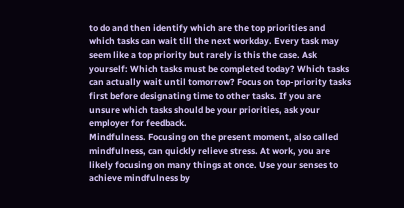to do and then identify which are the top priorities and which tasks can wait till the next workday. Every task may seem like a top priority but rarely is this the case. Ask yourself: Which tasks must be completed today? Which tasks can actually wait until tomorrow? Focus on top-priority tasks first before designating time to other tasks. If you are unsure which tasks should be your priorities, ask your employer for feedback.
Mindfulness. Focusing on the present moment, also called mindfulness, can quickly relieve stress. At work, you are likely focusing on many things at once. Use your senses to achieve mindfulness by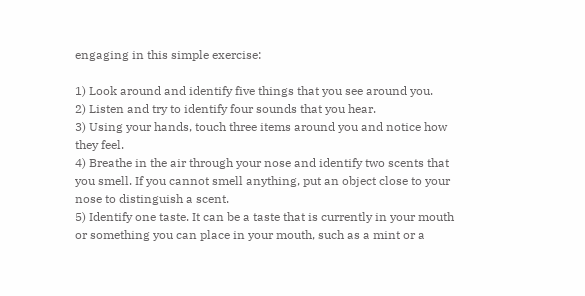engaging in this simple exercise:

1) Look around and identify five things that you see around you.
2) Listen and try to identify four sounds that you hear.
3) Using your hands, touch three items around you and notice how they feel.
4) Breathe in the air through your nose and identify two scents that you smell. If you cannot smell anything, put an object close to your nose to distinguish a scent.
5) Identify one taste. It can be a taste that is currently in your mouth or something you can place in your mouth, such as a mint or a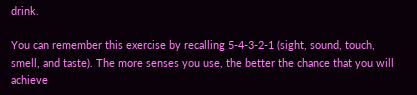drink.

You can remember this exercise by recalling 5-4-3-2-1 (sight, sound, touch, smell, and taste). The more senses you use, the better the chance that you will achieve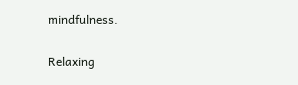mindfulness.

Relaxing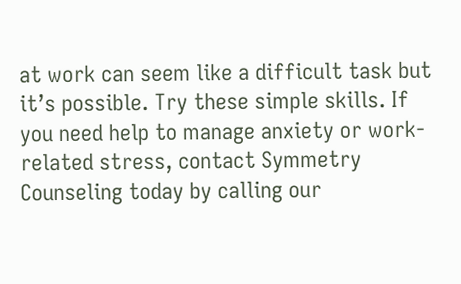at work can seem like a difficult task but it’s possible. Try these simple skills. If you need help to manage anxiety or work-related stress, contact Symmetry Counseling today by calling our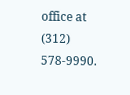office at (312) 578-9990.